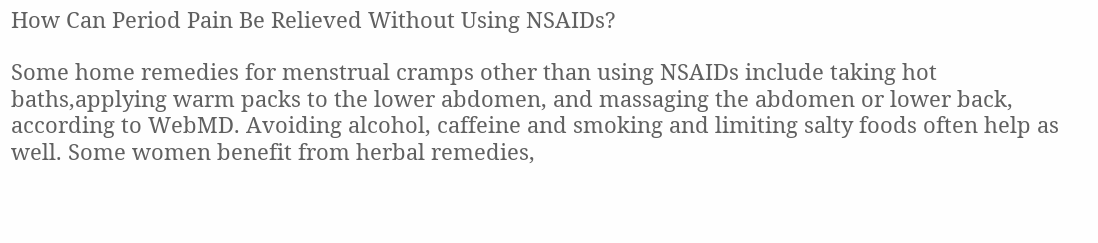How Can Period Pain Be Relieved Without Using NSAIDs?

Some home remedies for menstrual cramps other than using NSAIDs include taking hot baths,applying warm packs to the lower abdomen, and massaging the abdomen or lower back, according to WebMD. Avoiding alcohol, caffeine and smoking and limiting salty foods often help as well. Some women benefit from herbal remedies,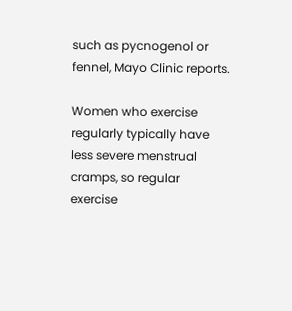such as pycnogenol or fennel, Mayo Clinic reports.

Women who exercise regularly typically have less severe menstrual cramps, so regular exercise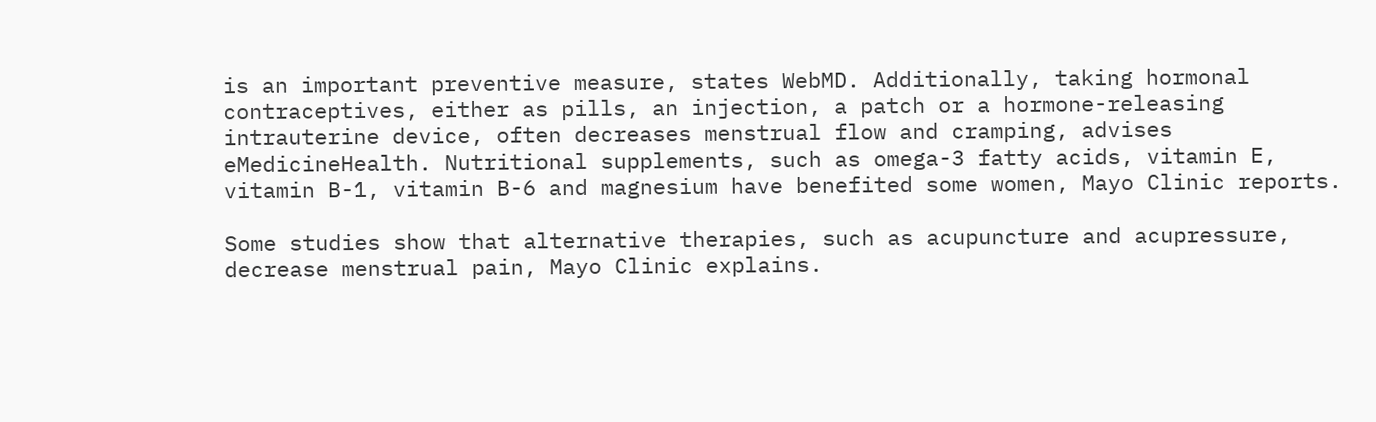is an important preventive measure, states WebMD. Additionally, taking hormonal contraceptives, either as pills, an injection, a patch or a hormone-releasing intrauterine device, often decreases menstrual flow and cramping, advises eMedicineHealth. Nutritional supplements, such as omega-3 fatty acids, vitamin E, vitamin B-1, vitamin B-6 and magnesium have benefited some women, Mayo Clinic reports.

Some studies show that alternative therapies, such as acupuncture and acupressure, decrease menstrual pain, Mayo Clinic explains.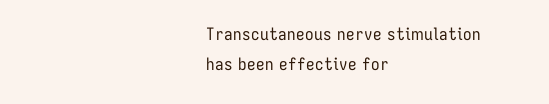Transcutaneous nerve stimulation has been effective for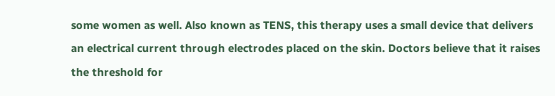some women as well. Also known as TENS, this therapy uses a small device that delivers an electrical current through electrodes placed on the skin. Doctors believe that it raises the threshold for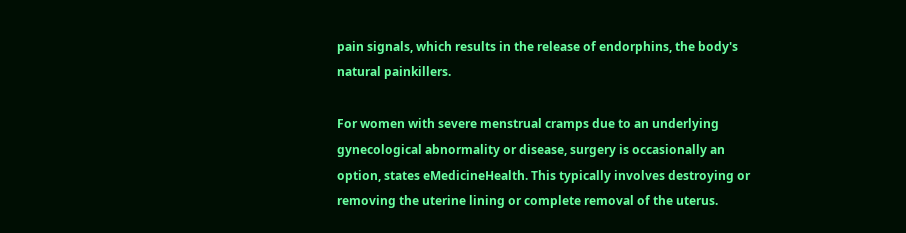pain signals, which results in the release of endorphins, the body's natural painkillers.

For women with severe menstrual cramps due to an underlying gynecological abnormality or disease, surgery is occasionally an option, states eMedicineHealth. This typically involves destroying or removing the uterine lining or complete removal of the uterus.